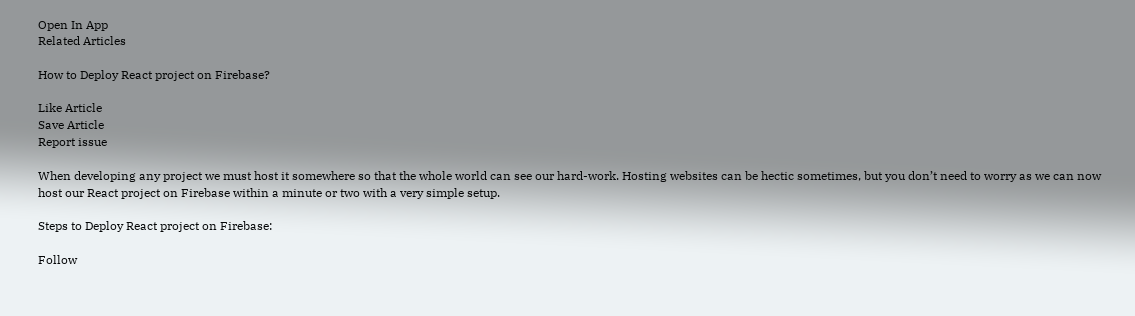Open In App
Related Articles

How to Deploy React project on Firebase?

Like Article
Save Article
Report issue

When developing any project we must host it somewhere so that the whole world can see our hard-work. Hosting websites can be hectic sometimes, but you don’t need to worry as we can now host our React project on Firebase within a minute or two with a very simple setup.

Steps to Deploy React project on Firebase:

Follow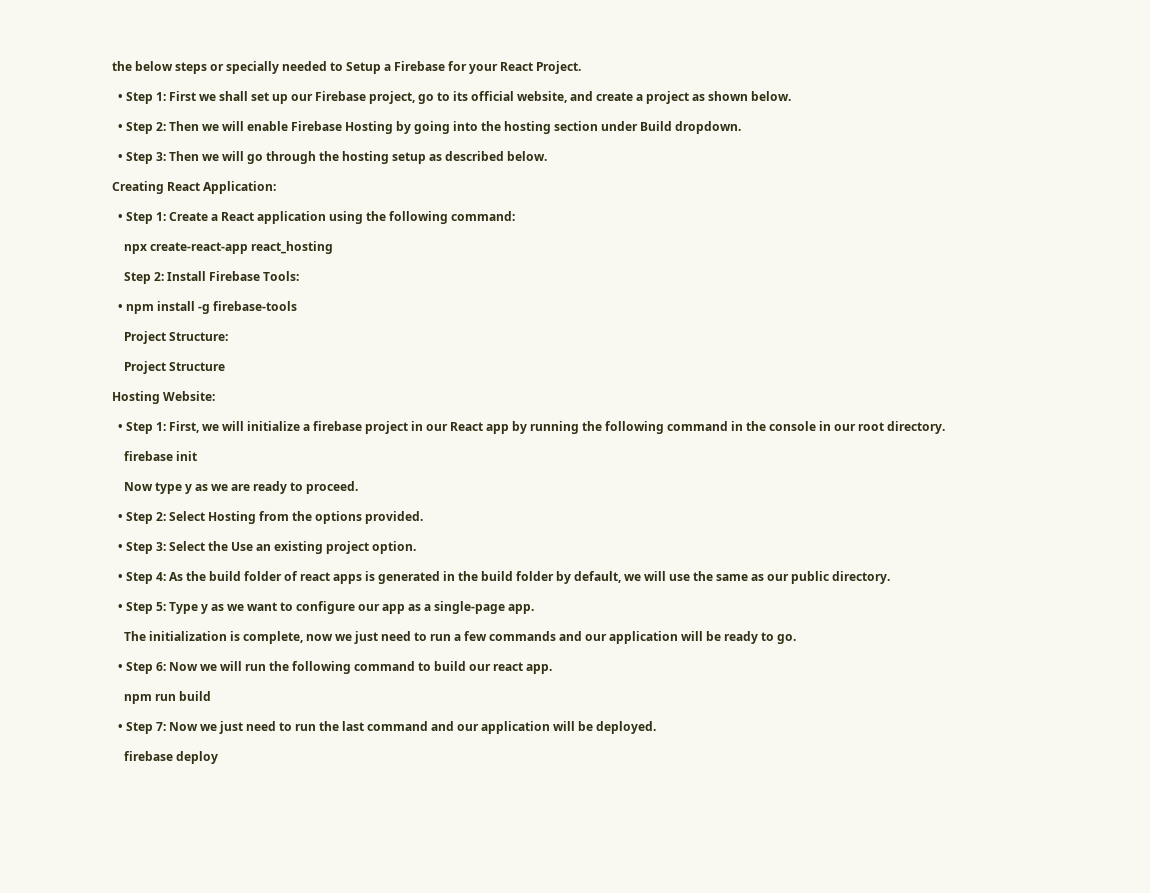the below steps or specially needed to Setup a Firebase for your React Project.

  • Step 1: First we shall set up our Firebase project, go to its official website, and create a project as shown below.

  • Step 2: Then we will enable Firebase Hosting by going into the hosting section under Build dropdown.

  • Step 3: Then we will go through the hosting setup as described below.

Creating React Application:

  • Step 1: Create a React application using the following command:

    npx create-react-app react_hosting

    Step 2: Install Firebase Tools:

  • npm install -g firebase-tools

    Project Structure:

    Project Structure

Hosting Website:

  • Step 1: First, we will initialize a firebase project in our React app by running the following command in the console in our root directory.

    firebase init

    Now type y as we are ready to proceed.

  • Step 2: Select Hosting from the options provided.

  • Step 3: Select the Use an existing project option.

  • Step 4: As the build folder of react apps is generated in the build folder by default, we will use the same as our public directory.

  • Step 5: Type y as we want to configure our app as a single-page app.

    The initialization is complete, now we just need to run a few commands and our application will be ready to go.

  • Step 6: Now we will run the following command to build our react app.

    npm run build

  • Step 7: Now we just need to run the last command and our application will be deployed.

    firebase deploy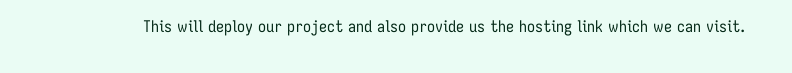This will deploy our project and also provide us the hosting link which we can visit.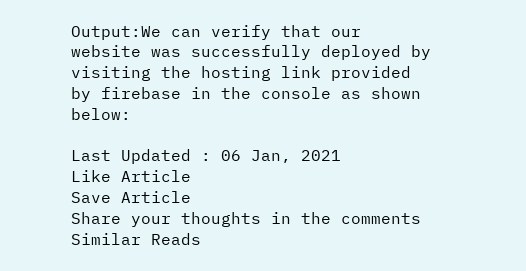Output:We can verify that our website was successfully deployed by visiting the hosting link provided by firebase in the console as shown below:

Last Updated : 06 Jan, 2021
Like Article
Save Article
Share your thoughts in the comments
Similar Reads